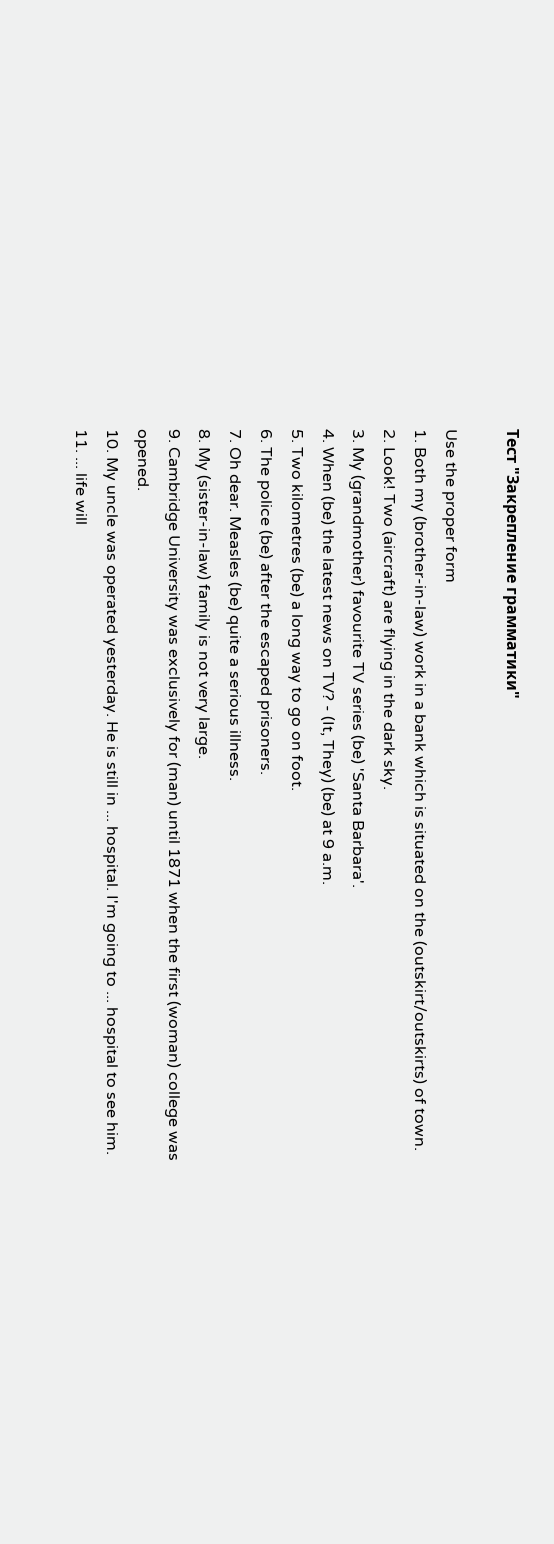Тест "Закрепление грамматики"

Use the proper form
1. Both my (brother-in-law) work in a bank which is situated on the (outskirt/outskirts) of town.
2. Look! Two (aircraft) are flying in the dark sky.
3. My (grandmother) favourite TV series (be) 'Santa Barbara'.
4. When (be) the latest news on TV? - (It, They) (be) at 9 a.m.
5. Two kilometres (be) a long way to go on foot.
6. The police (be) after the escaped prisoners.
7. Oh dear. Measles (be) quite a serious illness.
8. My (sister-in-law) family is not very large.
9. Cambridge University was exclusively for (man) until 1871 when the first (woman) college was opened.
10. My uncle was operated yesterday. He is still in ... hospital. I'm going to ... hospital to see him.
11. ... life will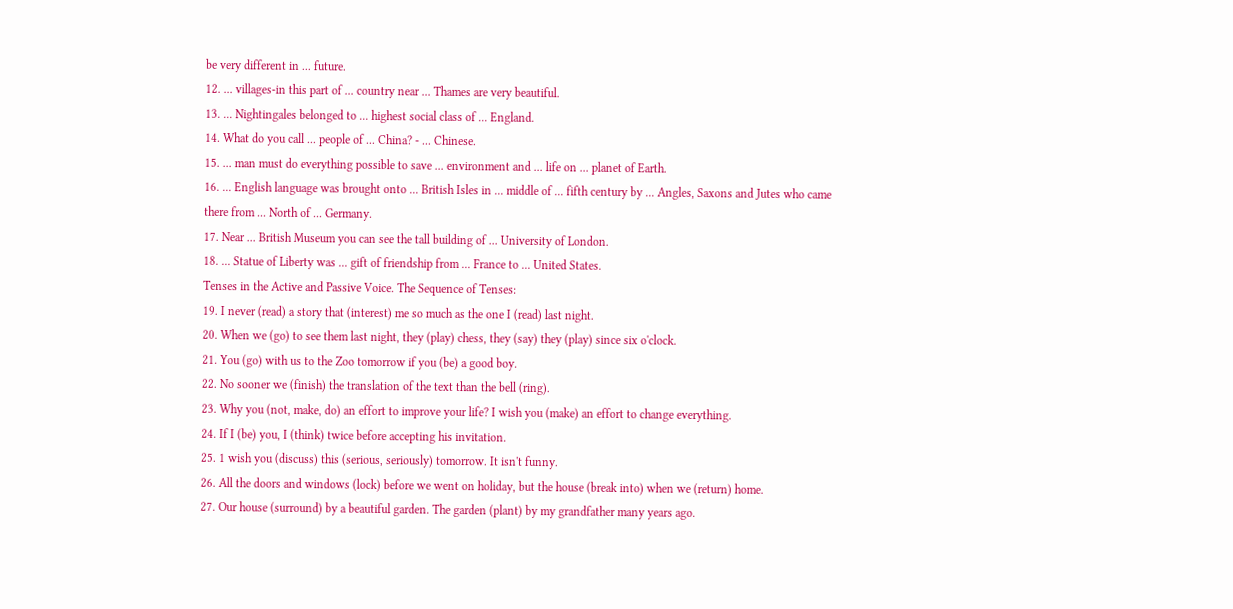be very different in ... future.
12. ... villages-in this part of ... country near ... Thames are very beautiful.
13. ... Nightingales belonged to ... highest social class of ... England.
14. What do you call ... people of ... China? - ... Chinese.
15. ... man must do everything possible to save ... environment and ... life on ... planet of Earth.
16. ... English language was brought onto ... British Isles in ... middle of ... fifth century by ... Angles, Saxons and Jutes who came
there from ... North of ... Germany.
17. Near ... British Museum you can see the tall building of ... University of London.
18. ... Statue of Liberty was ... gift of friendship from ... France to ... United States.
Tenses in the Active and Passive Voice. The Sequence of Tenses:
19. I never (read) a story that (interest) me so much as the one I (read) last night.
20. When we (go) to see them last night, they (play) chess, they (say) they (play) since six o'clock.
21. You (go) with us to the Zoo tomorrow if you (be) a good boy.
22. No sooner we (finish) the translation of the text than the bell (ring).
23. Why you (not, make, do) an effort to improve your life? I wish you (make) an effort to change everything.
24. If I (be) you, I (think) twice before accepting his invitation.
25. 1 wish you (discuss) this (serious, seriously) tomorrow. It isn't funny.
26. All the doors and windows (lock) before we went on holiday, but the house (break into) when we (return) home.
27. Our house (surround) by a beautiful garden. The garden (plant) by my grandfather many years ago.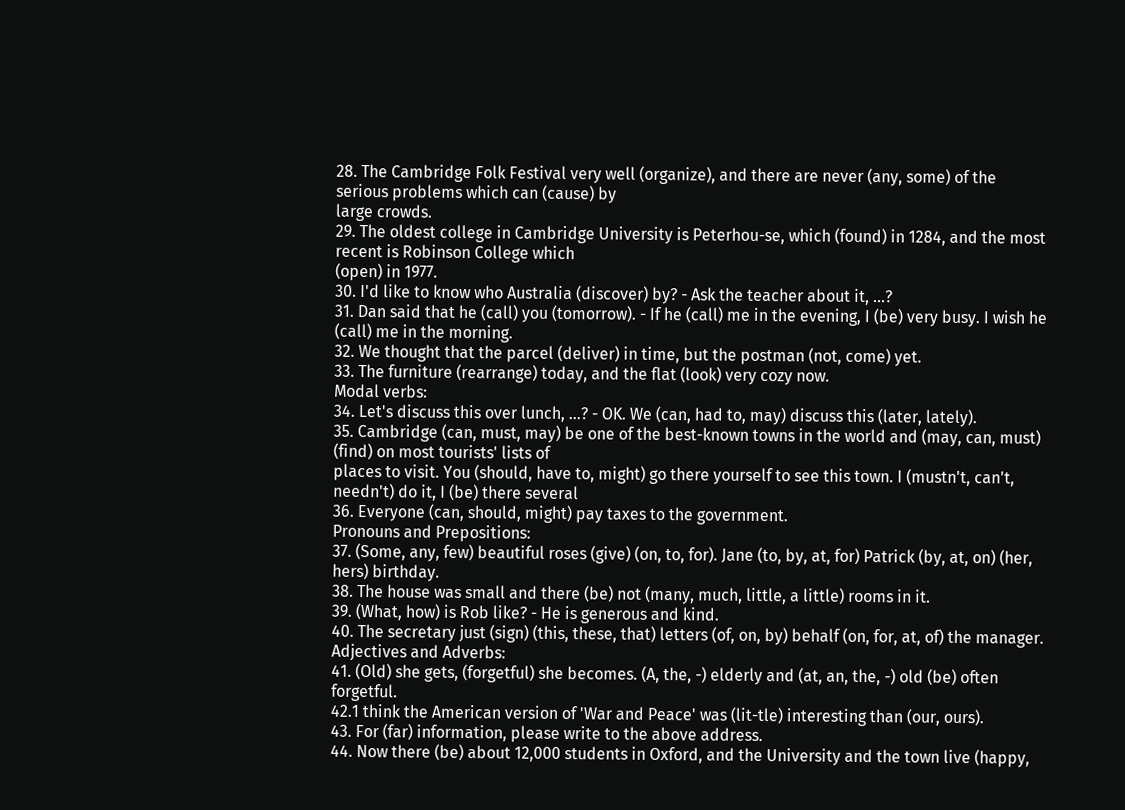28. The Cambridge Folk Festival very well (organize), and there are never (any, some) of the serious problems which can (cause) by
large crowds.
29. The oldest college in Cambridge University is Peterhou-se, which (found) in 1284, and the most recent is Robinson College which
(open) in 1977.
30. I'd like to know who Australia (discover) by? - Ask the teacher about it, ...?
31. Dan said that he (call) you (tomorrow). - If he (call) me in the evening, I (be) very busy. I wish he (call) me in the morning.
32. We thought that the parcel (deliver) in time, but the postman (not, come) yet.
33. The furniture (rearrange) today, and the flat (look) very cozy now.
Modal verbs:
34. Let's discuss this over lunch, ...? - OK. We (can, had to, may) discuss this (later, lately).
35. Cambridge (can, must, may) be one of the best-known towns in the world and (may, can, must) (find) on most tourists' lists of
places to visit. You (should, have to, might) go there yourself to see this town. I (mustn't, can't, needn't) do it, I (be) there several
36. Everyone (can, should, might) pay taxes to the government.
Pronouns and Prepositions:
37. (Some, any, few) beautiful roses (give) (on, to, for). Jane (to, by, at, for) Patrick (by, at, on) (her, hers) birthday.
38. The house was small and there (be) not (many, much, little, a little) rooms in it.
39. (What, how) is Rob like? - He is generous and kind.
40. The secretary just (sign) (this, these, that) letters (of, on, by) behalf (on, for, at, of) the manager.
Adjectives and Adverbs:
41. (Old) she gets, (forgetful) she becomes. (A, the, -) elderly and (at, an, the, -) old (be) often forgetful.
42.1 think the American version of 'War and Peace' was (lit-tle) interesting than (our, ours).
43. For (far) information, please write to the above address.
44. Now there (be) about 12,000 students in Oxford, and the University and the town live (happy,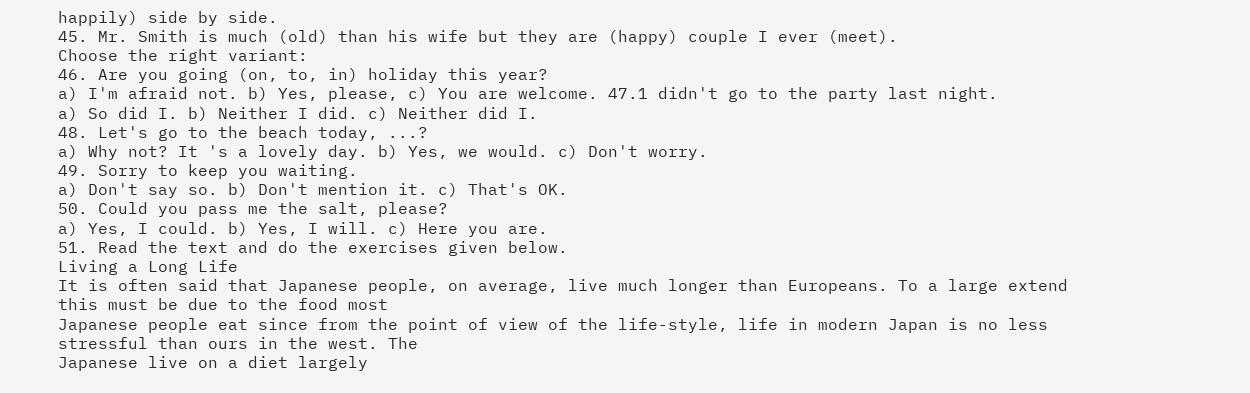happily) side by side.
45. Mr. Smith is much (old) than his wife but they are (happy) couple I ever (meet).
Choose the right variant:
46. Are you going (on, to, in) holiday this year?
a) I'm afraid not. b) Yes, please, c) You are welcome. 47.1 didn't go to the party last night.
a) So did I. b) Neither I did. c) Neither did I.
48. Let's go to the beach today, ...?
a) Why not? It 's a lovely day. b) Yes, we would. c) Don't worry.
49. Sorry to keep you waiting.
a) Don't say so. b) Don't mention it. c) That's OK.
50. Could you pass me the salt, please?
a) Yes, I could. b) Yes, I will. c) Here you are.
51. Read the text and do the exercises given below.
Living a Long Life
It is often said that Japanese people, on average, live much longer than Europeans. To a large extend this must be due to the food most
Japanese people eat since from the point of view of the life-style, life in modern Japan is no less stressful than ours in the west. The
Japanese live on a diet largely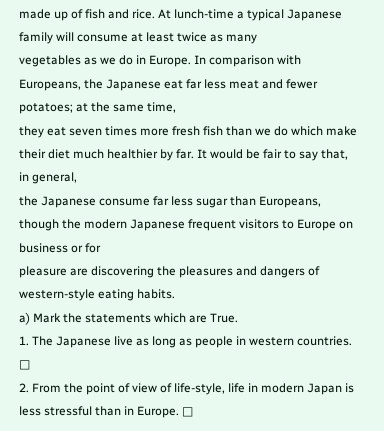made up of fish and rice. At lunch-time a typical Japanese family will consume at least twice as many
vegetables as we do in Europe. In comparison with Europeans, the Japanese eat far less meat and fewer potatoes; at the same time,
they eat seven times more fresh fish than we do which make their diet much healthier by far. It would be fair to say that, in general,
the Japanese consume far less sugar than Europeans, though the modern Japanese frequent visitors to Europe on business or for
pleasure are discovering the pleasures and dangers of western-style eating habits.
a) Mark the statements which are True.
1. The Japanese live as long as people in western countries. □
2. From the point of view of life-style, life in modern Japan is less stressful than in Europe. □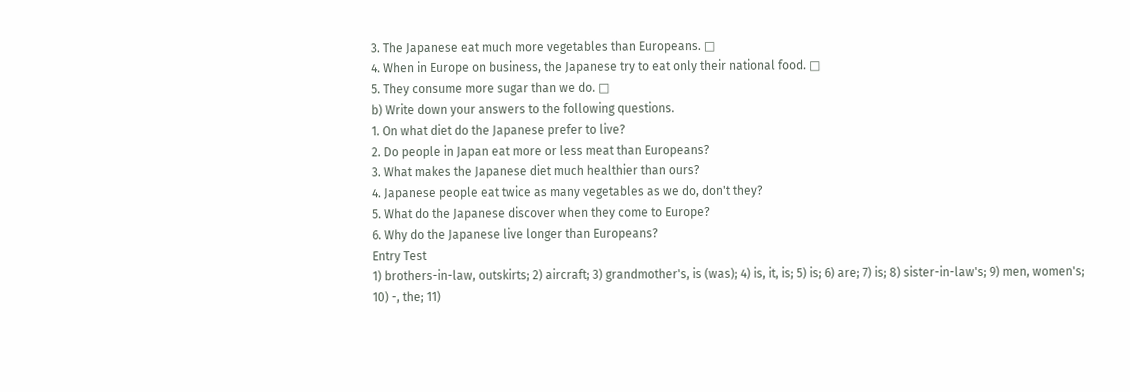3. The Japanese eat much more vegetables than Europeans. □
4. When in Europe on business, the Japanese try to eat only their national food. □
5. They consume more sugar than we do. □
b) Write down your answers to the following questions.
1. On what diet do the Japanese prefer to live?
2. Do people in Japan eat more or less meat than Europeans?
3. What makes the Japanese diet much healthier than ours?
4. Japanese people eat twice as many vegetables as we do, don't they?
5. What do the Japanese discover when they come to Europe?
6. Why do the Japanese live longer than Europeans?
Entry Test
1) brothers-in-law, outskirts; 2) aircraft; 3) grandmother's, is (was); 4) is, it, is; 5) is; 6) are; 7) is; 8) sister-in-law's; 9) men, women's;
10) -, the; 11)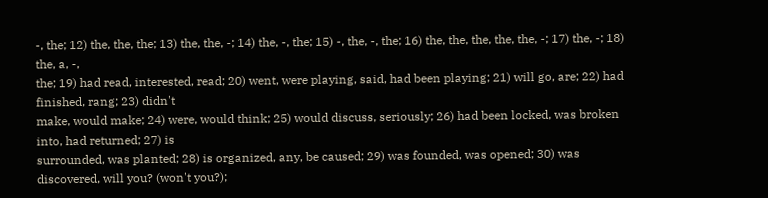-, the; 12) the, the, the; 13) the, the, -; 14) the, -, the; 15) -, the, -, the; 16) the, the, the, the, the, -; 17) the, -; 18) the, a, -,
the; 19) had read, interested, read; 20) went, were playing, said, had been playing; 21) will go, are; 22) had finished, rang; 23) didn't
make, would make; 24) were, would think; 25) would discuss, seriously; 26) had been locked, was broken into, had returned; 27) is
surrounded, was planted; 28) is organized, any, be caused; 29) was founded, was opened; 30) was discovered, will you? (won't you?);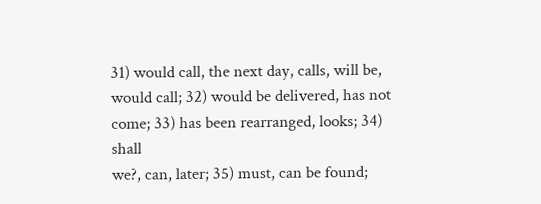31) would call, the next day, calls, will be, would call; 32) would be delivered, has not come; 33) has been rearranged, looks; 34) shall
we?, can, later; 35) must, can be found;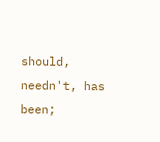should, needn't, has been;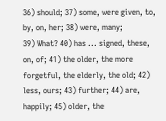36) should; 37) some, were given, to, by, on, her; 38) were, many;
39) What? 40) has ... signed, these, on, of; 41) the older, the more forgetful, the elderly, the old; 42) less, ours; 43) further; 44) are,
happily; 45) older, the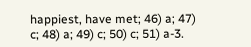happiest, have met; 46) a; 47) c; 48) a; 49) c; 50) c; 51) a-3.